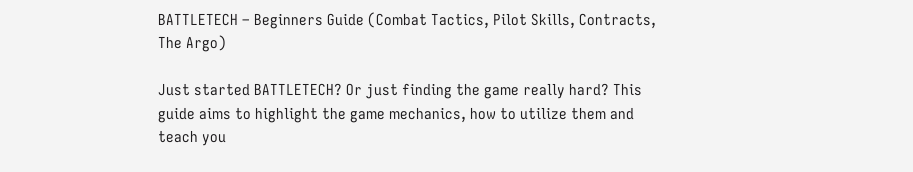BATTLETECH – Beginners Guide (Combat Tactics, Pilot Skills, Contracts, The Argo)

Just started BATTLETECH? Or just finding the game really hard? This guide aims to highlight the game mechanics, how to utilize them and teach you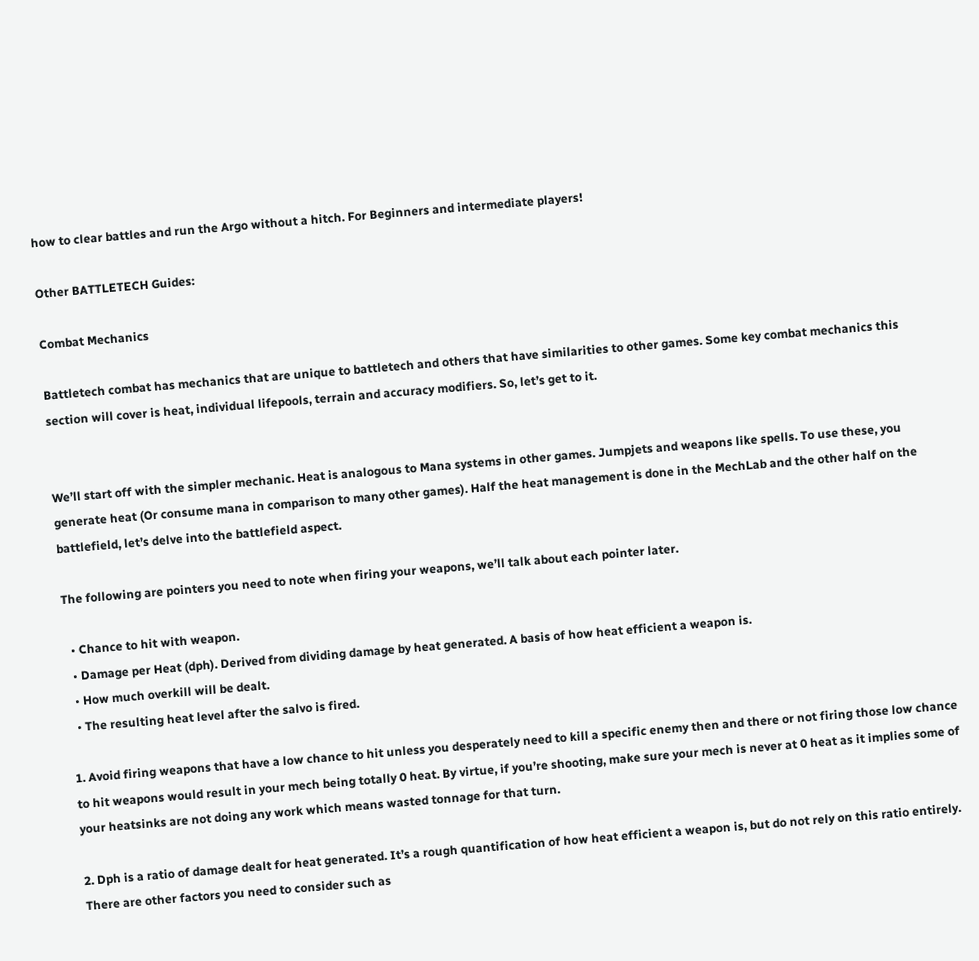how to clear battles and run the Argo without a hitch. For Beginners and intermediate players!

Other BATTLETECH Guides:

Combat Mechanics

Battletech combat has mechanics that are unique to battletech and others that have similarities to other games. Some key combat mechanics this section will cover is heat, individual lifepools, terrain and accuracy modifiers. So, let’s get to it.


We’ll start off with the simpler mechanic. Heat is analogous to Mana systems in other games. Jumpjets and weapons like spells. To use these, you generate heat (Or consume mana in comparison to many other games). Half the heat management is done in the MechLab and the other half on the battlefield, let’s delve into the battlefield aspect.

The following are pointers you need to note when firing your weapons, we’ll talk about each pointer later.

  • Chance to hit with weapon.
  • Damage per Heat (dph). Derived from dividing damage by heat generated. A basis of how heat efficient a weapon is.
  • How much overkill will be dealt.
  • The resulting heat level after the salvo is fired.

1. Avoid firing weapons that have a low chance to hit unless you desperately need to kill a specific enemy then and there or not firing those low chance to hit weapons would result in your mech being totally 0 heat. By virtue, if you’re shooting, make sure your mech is never at 0 heat as it implies some of your heatsinks are not doing any work which means wasted tonnage for that turn.

2. Dph is a ratio of damage dealt for heat generated. It’s a rough quantification of how heat efficient a weapon is, but do not rely on this ratio entirely. There are other factors you need to consider such as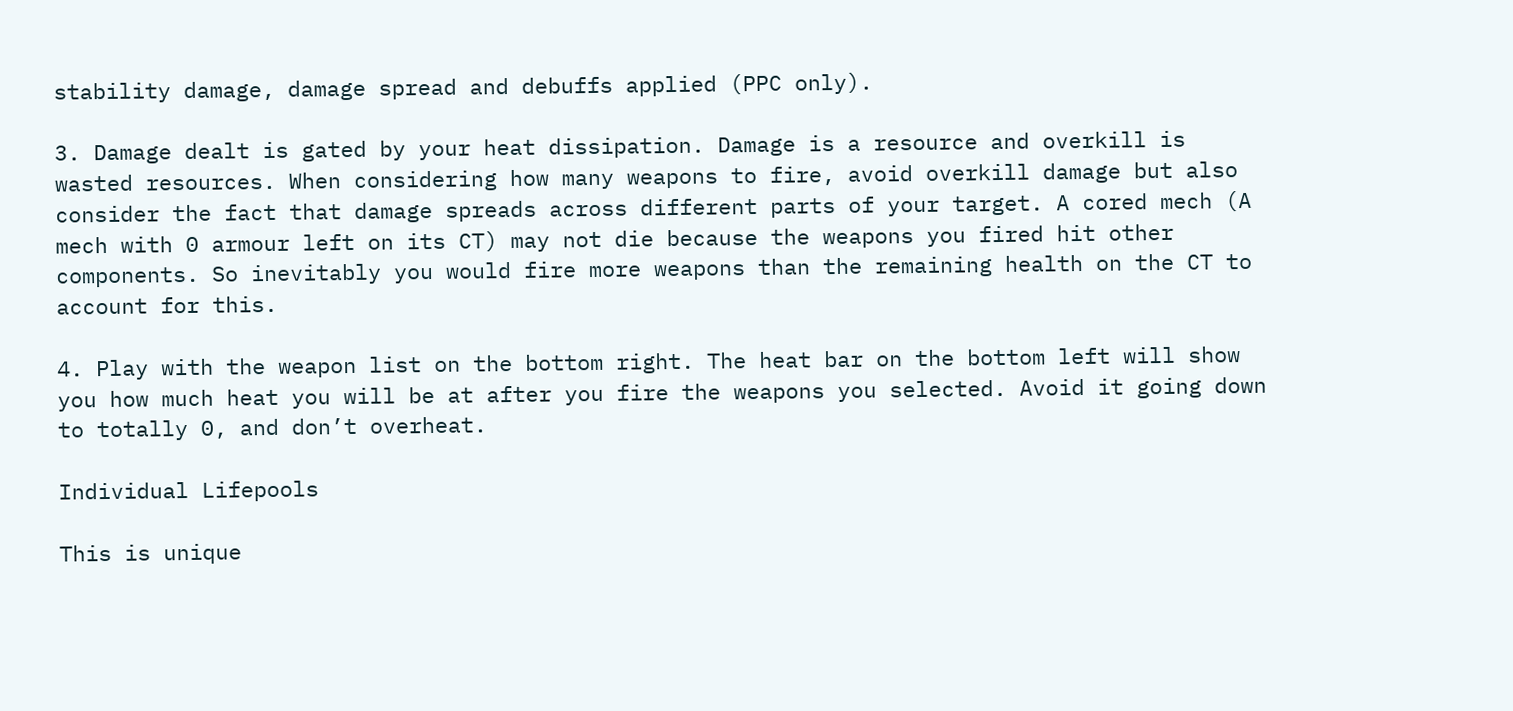stability damage, damage spread and debuffs applied (PPC only).

3. Damage dealt is gated by your heat dissipation. Damage is a resource and overkill is wasted resources. When considering how many weapons to fire, avoid overkill damage but also consider the fact that damage spreads across different parts of your target. A cored mech (A mech with 0 armour left on its CT) may not die because the weapons you fired hit other components. So inevitably you would fire more weapons than the remaining health on the CT to account for this.

4. Play with the weapon list on the bottom right. The heat bar on the bottom left will show you how much heat you will be at after you fire the weapons you selected. Avoid it going down to totally 0, and don’t overheat.

Individual Lifepools

This is unique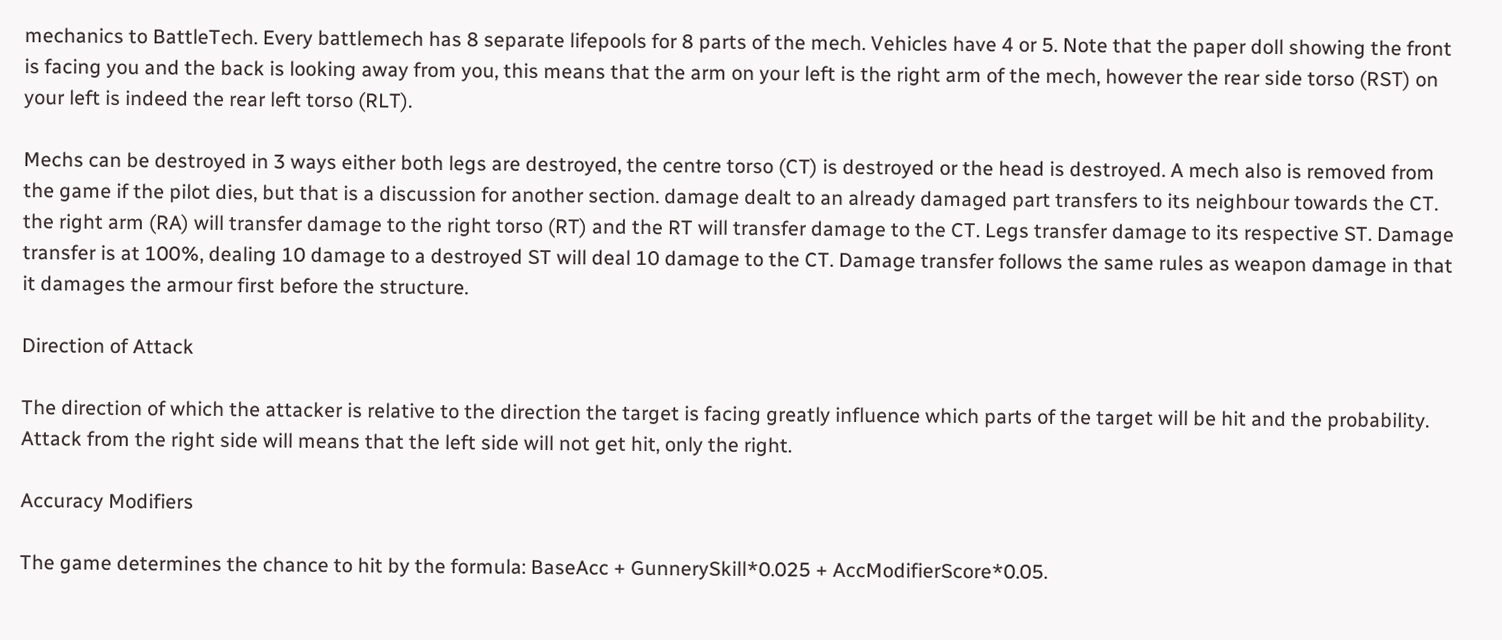mechanics to BattleTech. Every battlemech has 8 separate lifepools for 8 parts of the mech. Vehicles have 4 or 5. Note that the paper doll showing the front is facing you and the back is looking away from you, this means that the arm on your left is the right arm of the mech, however the rear side torso (RST) on your left is indeed the rear left torso (RLT).

Mechs can be destroyed in 3 ways either both legs are destroyed, the centre torso (CT) is destroyed or the head is destroyed. A mech also is removed from the game if the pilot dies, but that is a discussion for another section. damage dealt to an already damaged part transfers to its neighbour towards the CT. the right arm (RA) will transfer damage to the right torso (RT) and the RT will transfer damage to the CT. Legs transfer damage to its respective ST. Damage transfer is at 100%, dealing 10 damage to a destroyed ST will deal 10 damage to the CT. Damage transfer follows the same rules as weapon damage in that it damages the armour first before the structure.

Direction of Attack

The direction of which the attacker is relative to the direction the target is facing greatly influence which parts of the target will be hit and the probability. Attack from the right side will means that the left side will not get hit, only the right.

Accuracy Modifiers

The game determines the chance to hit by the formula: BaseAcc + GunnerySkill*0.025 + AccModifierScore*0.05.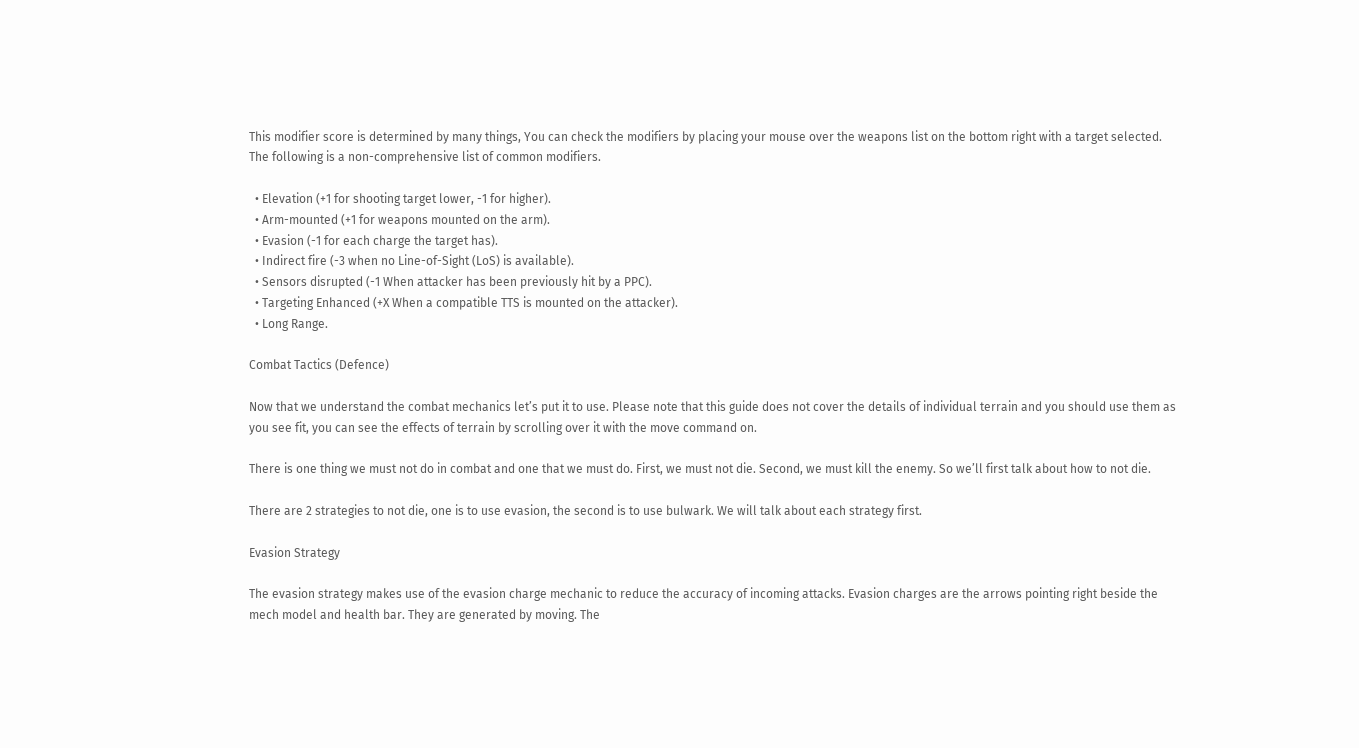This modifier score is determined by many things, You can check the modifiers by placing your mouse over the weapons list on the bottom right with a target selected. The following is a non-comprehensive list of common modifiers.

  • Elevation (+1 for shooting target lower, -1 for higher).
  • Arm-mounted (+1 for weapons mounted on the arm).
  • Evasion (-1 for each charge the target has).
  • Indirect fire (-3 when no Line-of-Sight (LoS) is available).
  • Sensors disrupted (-1 When attacker has been previously hit by a PPC).
  • Targeting Enhanced (+X When a compatible TTS is mounted on the attacker).
  • Long Range.

Combat Tactics (Defence)

Now that we understand the combat mechanics let’s put it to use. Please note that this guide does not cover the details of individual terrain and you should use them as you see fit, you can see the effects of terrain by scrolling over it with the move command on.

There is one thing we must not do in combat and one that we must do. First, we must not die. Second, we must kill the enemy. So we’ll first talk about how to not die.

There are 2 strategies to not die, one is to use evasion, the second is to use bulwark. We will talk about each strategy first.

Evasion Strategy

The evasion strategy makes use of the evasion charge mechanic to reduce the accuracy of incoming attacks. Evasion charges are the arrows pointing right beside the mech model and health bar. They are generated by moving. The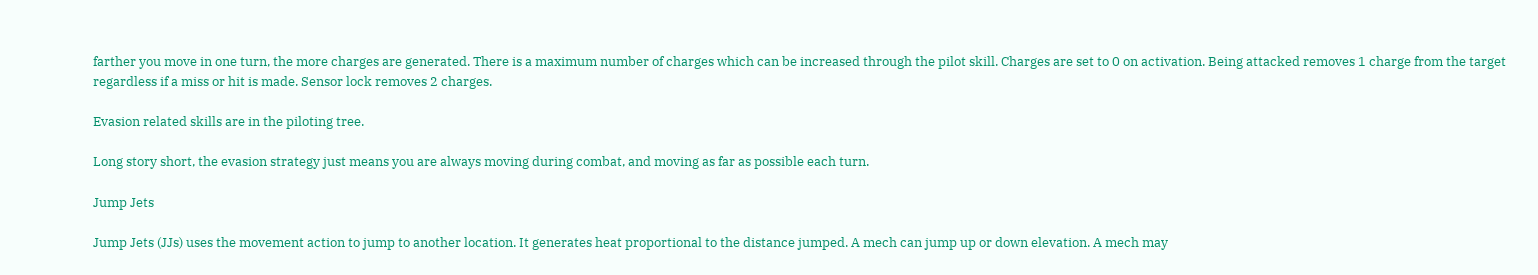farther you move in one turn, the more charges are generated. There is a maximum number of charges which can be increased through the pilot skill. Charges are set to 0 on activation. Being attacked removes 1 charge from the target regardless if a miss or hit is made. Sensor lock removes 2 charges.

Evasion related skills are in the piloting tree.

Long story short, the evasion strategy just means you are always moving during combat, and moving as far as possible each turn.

Jump Jets

Jump Jets (JJs) uses the movement action to jump to another location. It generates heat proportional to the distance jumped. A mech can jump up or down elevation. A mech may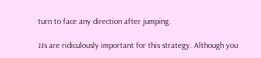turn to face any direction after jumping.

JJs are ridiculously important for this strategy. Although you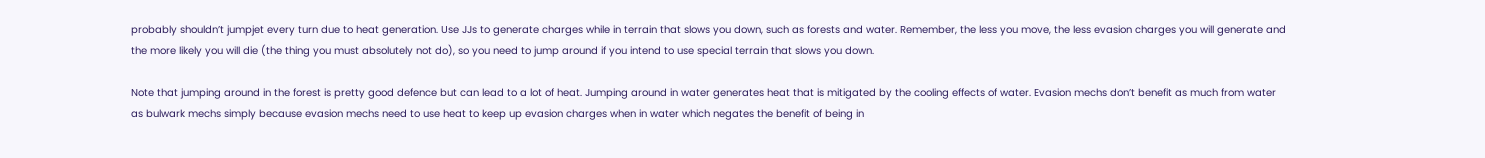probably shouldn’t jumpjet every turn due to heat generation. Use JJs to generate charges while in terrain that slows you down, such as forests and water. Remember, the less you move, the less evasion charges you will generate and the more likely you will die (the thing you must absolutely not do), so you need to jump around if you intend to use special terrain that slows you down.

Note that jumping around in the forest is pretty good defence but can lead to a lot of heat. Jumping around in water generates heat that is mitigated by the cooling effects of water. Evasion mechs don’t benefit as much from water as bulwark mechs simply because evasion mechs need to use heat to keep up evasion charges when in water which negates the benefit of being in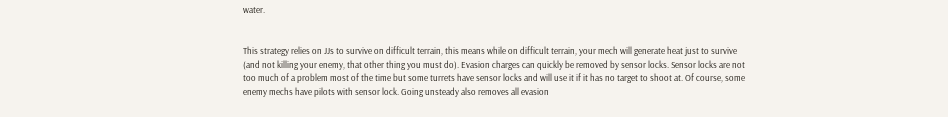water.


This strategy relies on JJs to survive on difficult terrain, this means while on difficult terrain, your mech will generate heat just to survive (and not killing your enemy, that other thing you must do). Evasion charges can quickly be removed by sensor locks. Sensor locks are not too much of a problem most of the time but some turrets have sensor locks and will use it if it has no target to shoot at. Of course, some enemy mechs have pilots with sensor lock. Going unsteady also removes all evasion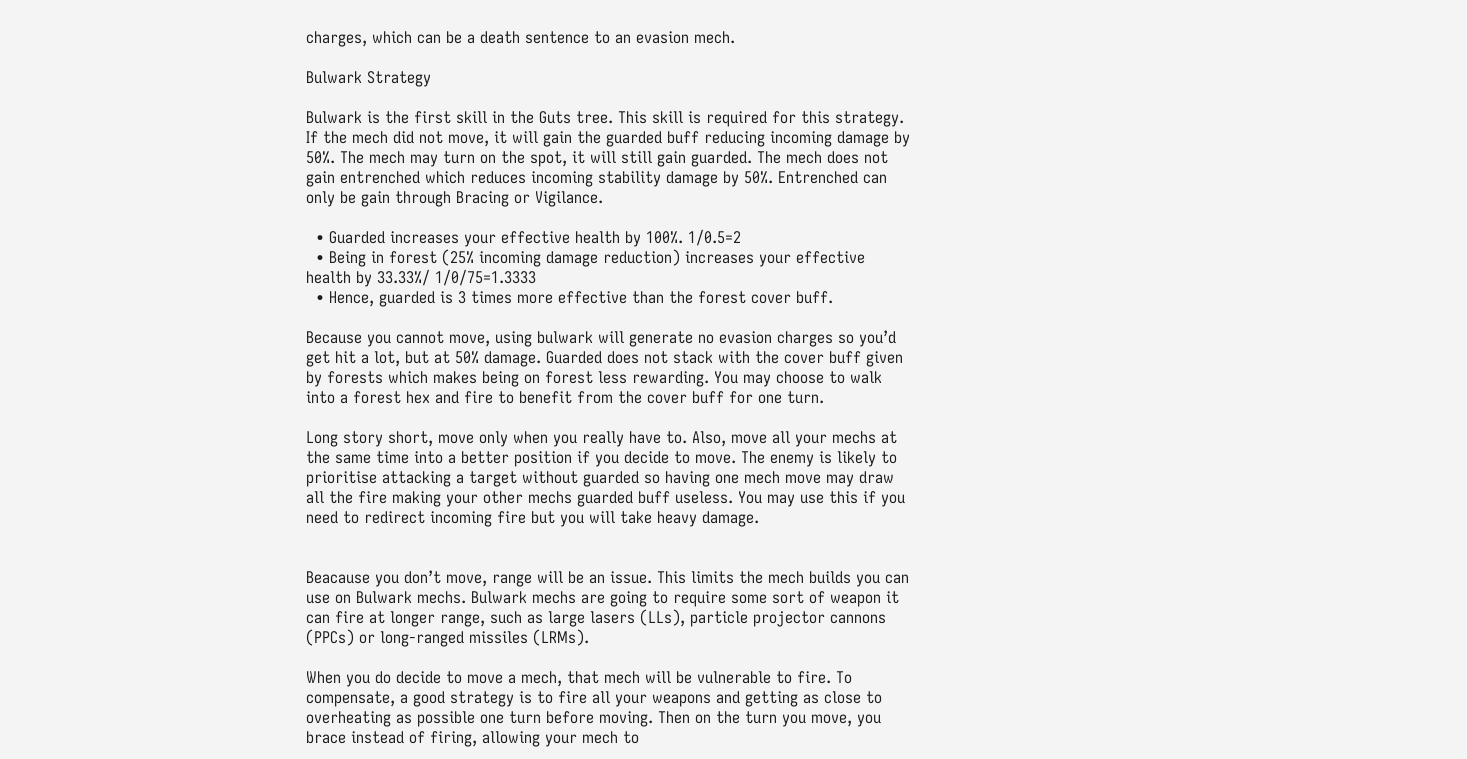charges, which can be a death sentence to an evasion mech.

Bulwark Strategy

Bulwark is the first skill in the Guts tree. This skill is required for this strategy. If the mech did not move, it will gain the guarded buff reducing incoming damage by 50%. The mech may turn on the spot, it will still gain guarded. The mech does not gain entrenched which reduces incoming stability damage by 50%. Entrenched can only be gain through Bracing or Vigilance.

  • Guarded increases your effective health by 100%. 1/0.5=2
  • Being in forest (25% incoming damage reduction) increases your effective health by 33.33%/ 1/0/75=1.3333
  • Hence, guarded is 3 times more effective than the forest cover buff.

Because you cannot move, using bulwark will generate no evasion charges so you’d get hit a lot, but at 50% damage. Guarded does not stack with the cover buff given by forests which makes being on forest less rewarding. You may choose to walk into a forest hex and fire to benefit from the cover buff for one turn.

Long story short, move only when you really have to. Also, move all your mechs at the same time into a better position if you decide to move. The enemy is likely to prioritise attacking a target without guarded so having one mech move may draw all the fire making your other mechs guarded buff useless. You may use this if you need to redirect incoming fire but you will take heavy damage.


Beacause you don’t move, range will be an issue. This limits the mech builds you can use on Bulwark mechs. Bulwark mechs are going to require some sort of weapon it can fire at longer range, such as large lasers (LLs), particle projector cannons (PPCs) or long-ranged missiles (LRMs).

When you do decide to move a mech, that mech will be vulnerable to fire. To compensate, a good strategy is to fire all your weapons and getting as close to overheating as possible one turn before moving. Then on the turn you move, you brace instead of firing, allowing your mech to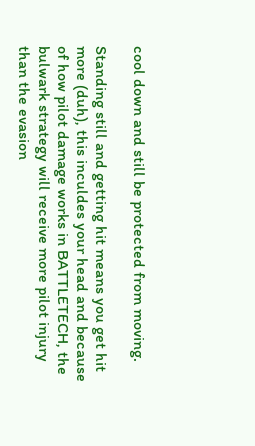cool down and still be protected from moving.

Standing still and getting hit means you get hit more (duh), this inculdes your head and because of how pilot damage works in BATTLETECH, the bulwark strategy will receive more pilot injury than the evasion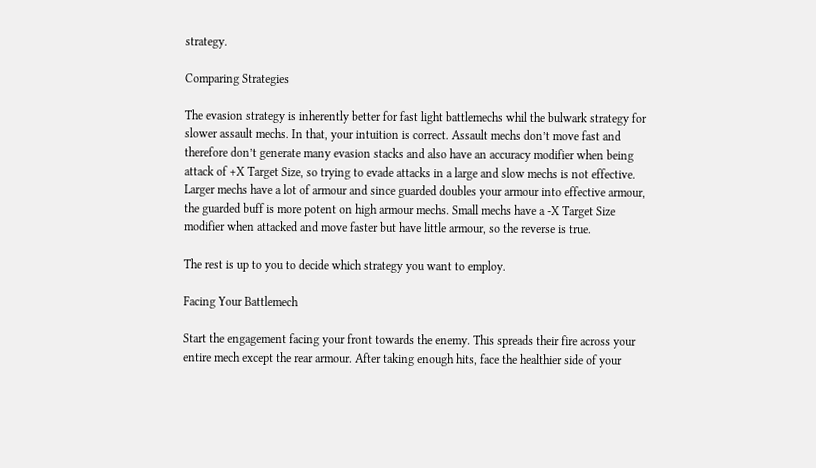strategy.

Comparing Strategies

The evasion strategy is inherently better for fast light battlemechs whil the bulwark strategy for slower assault mechs. In that, your intuition is correct. Assault mechs don’t move fast and therefore don’t generate many evasion stacks and also have an accuracy modifier when being attack of +X Target Size, so trying to evade attacks in a large and slow mechs is not effective. Larger mechs have a lot of armour and since guarded doubles your armour into effective armour, the guarded buff is more potent on high armour mechs. Small mechs have a -X Target Size modifier when attacked and move faster but have little armour, so the reverse is true.

The rest is up to you to decide which strategy you want to employ.

Facing Your Battlemech

Start the engagement facing your front towards the enemy. This spreads their fire across your entire mech except the rear armour. After taking enough hits, face the healthier side of your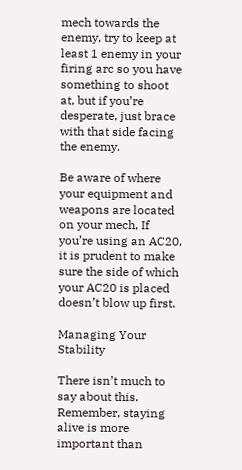mech towards the enemy, try to keep at least 1 enemy in your firing arc so you have something to shoot at, but if you’re desperate, just brace with that side facing the enemy.

Be aware of where your equipment and weapons are located on your mech, If you’re using an AC20, it is prudent to make sure the side of which your AC20 is placed doesn’t blow up first.

Managing Your Stability

There isn’t much to say about this. Remember, staying alive is more important than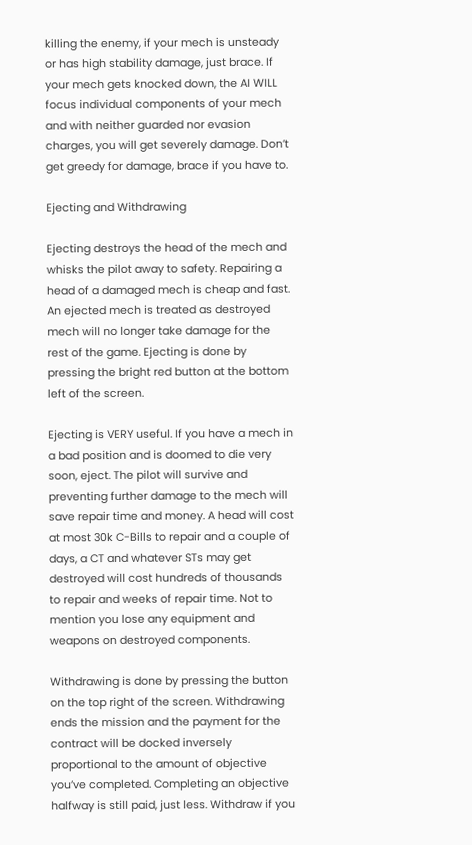killing the enemy, if your mech is unsteady or has high stability damage, just brace. If your mech gets knocked down, the AI WILL focus individual components of your mech and with neither guarded nor evasion charges, you will get severely damage. Don’t get greedy for damage, brace if you have to.

Ejecting and Withdrawing

Ejecting destroys the head of the mech and whisks the pilot away to safety. Repairing a head of a damaged mech is cheap and fast. An ejected mech is treated as destroyed mech will no longer take damage for the rest of the game. Ejecting is done by pressing the bright red button at the bottom left of the screen.

Ejecting is VERY useful. If you have a mech in a bad position and is doomed to die very soon, eject. The pilot will survive and preventing further damage to the mech will save repair time and money. A head will cost at most 30k C-Bills to repair and a couple of days, a CT and whatever STs may get destroyed will cost hundreds of thousands to repair and weeks of repair time. Not to mention you lose any equipment and weapons on destroyed components.

Withdrawing is done by pressing the button on the top right of the screen. Withdrawing ends the mission and the payment for the contract will be docked inversely proportional to the amount of objective you’ve completed. Completing an objective halfway is still paid, just less. Withdraw if you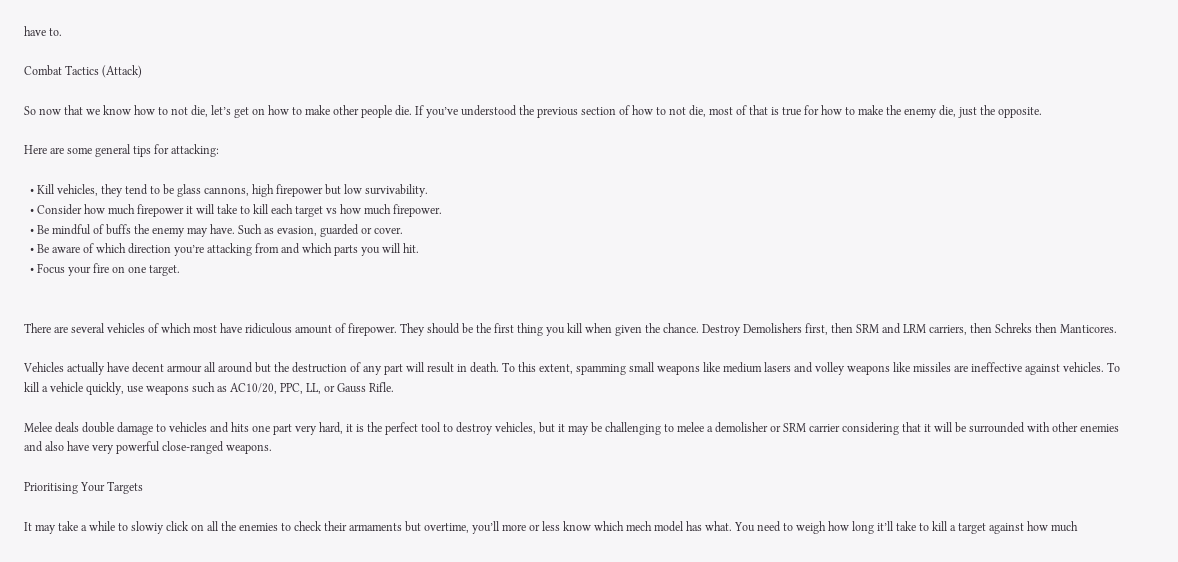have to.

Combat Tactics (Attack)

So now that we know how to not die, let’s get on how to make other people die. If you’ve understood the previous section of how to not die, most of that is true for how to make the enemy die, just the opposite.

Here are some general tips for attacking:

  • Kill vehicles, they tend to be glass cannons, high firepower but low survivability.
  • Consider how much firepower it will take to kill each target vs how much firepower.
  • Be mindful of buffs the enemy may have. Such as evasion, guarded or cover.
  • Be aware of which direction you’re attacking from and which parts you will hit.
  • Focus your fire on one target.


There are several vehicles of which most have ridiculous amount of firepower. They should be the first thing you kill when given the chance. Destroy Demolishers first, then SRM and LRM carriers, then Schreks then Manticores.

Vehicles actually have decent armour all around but the destruction of any part will result in death. To this extent, spamming small weapons like medium lasers and volley weapons like missiles are ineffective against vehicles. To kill a vehicle quickly, use weapons such as AC10/20, PPC, LL, or Gauss Rifle.

Melee deals double damage to vehicles and hits one part very hard, it is the perfect tool to destroy vehicles, but it may be challenging to melee a demolisher or SRM carrier considering that it will be surrounded with other enemies and also have very powerful close-ranged weapons.

Prioritising Your Targets

It may take a while to slowiy click on all the enemies to check their armaments but overtime, you’ll more or less know which mech model has what. You need to weigh how long it’ll take to kill a target against how much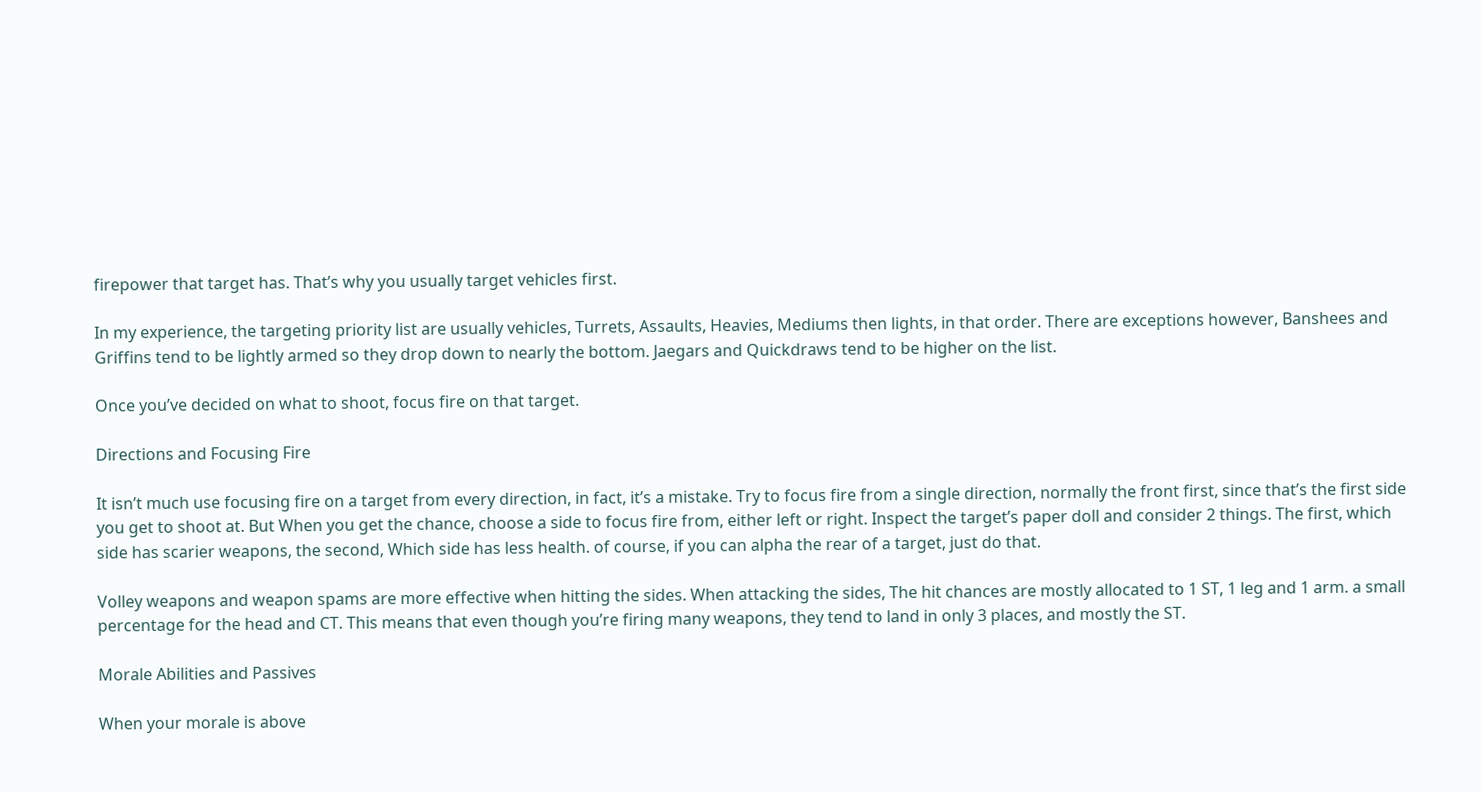firepower that target has. That’s why you usually target vehicles first.

In my experience, the targeting priority list are usually vehicles, Turrets, Assaults, Heavies, Mediums then lights, in that order. There are exceptions however, Banshees and Griffins tend to be lightly armed so they drop down to nearly the bottom. Jaegars and Quickdraws tend to be higher on the list.

Once you’ve decided on what to shoot, focus fire on that target.

Directions and Focusing Fire

It isn’t much use focusing fire on a target from every direction, in fact, it’s a mistake. Try to focus fire from a single direction, normally the front first, since that’s the first side you get to shoot at. But When you get the chance, choose a side to focus fire from, either left or right. Inspect the target’s paper doll and consider 2 things. The first, which side has scarier weapons, the second, Which side has less health. of course, if you can alpha the rear of a target, just do that.

Volley weapons and weapon spams are more effective when hitting the sides. When attacking the sides, The hit chances are mostly allocated to 1 ST, 1 leg and 1 arm. a small percentage for the head and CT. This means that even though you’re firing many weapons, they tend to land in only 3 places, and mostly the ST.

Morale Abilities and Passives

When your morale is above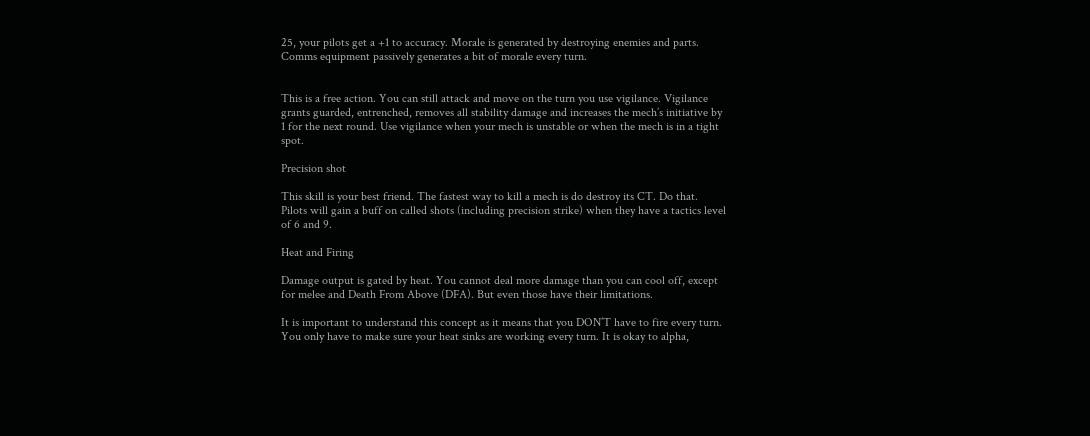25, your pilots get a +1 to accuracy. Morale is generated by destroying enemies and parts. Comms equipment passively generates a bit of morale every turn.


This is a free action. You can still attack and move on the turn you use vigilance. Vigilance grants guarded, entrenched, removes all stability damage and increases the mech’s initiative by 1 for the next round. Use vigilance when your mech is unstable or when the mech is in a tight spot.

Precision shot

This skill is your best friend. The fastest way to kill a mech is do destroy its CT. Do that. Pilots will gain a buff on called shots (including precision strike) when they have a tactics level of 6 and 9.

Heat and Firing

Damage output is gated by heat. You cannot deal more damage than you can cool off, except for melee and Death From Above (DFA). But even those have their limitations.

It is important to understand this concept as it means that you DON’T have to fire every turn. You only have to make sure your heat sinks are working every turn. It is okay to alpha,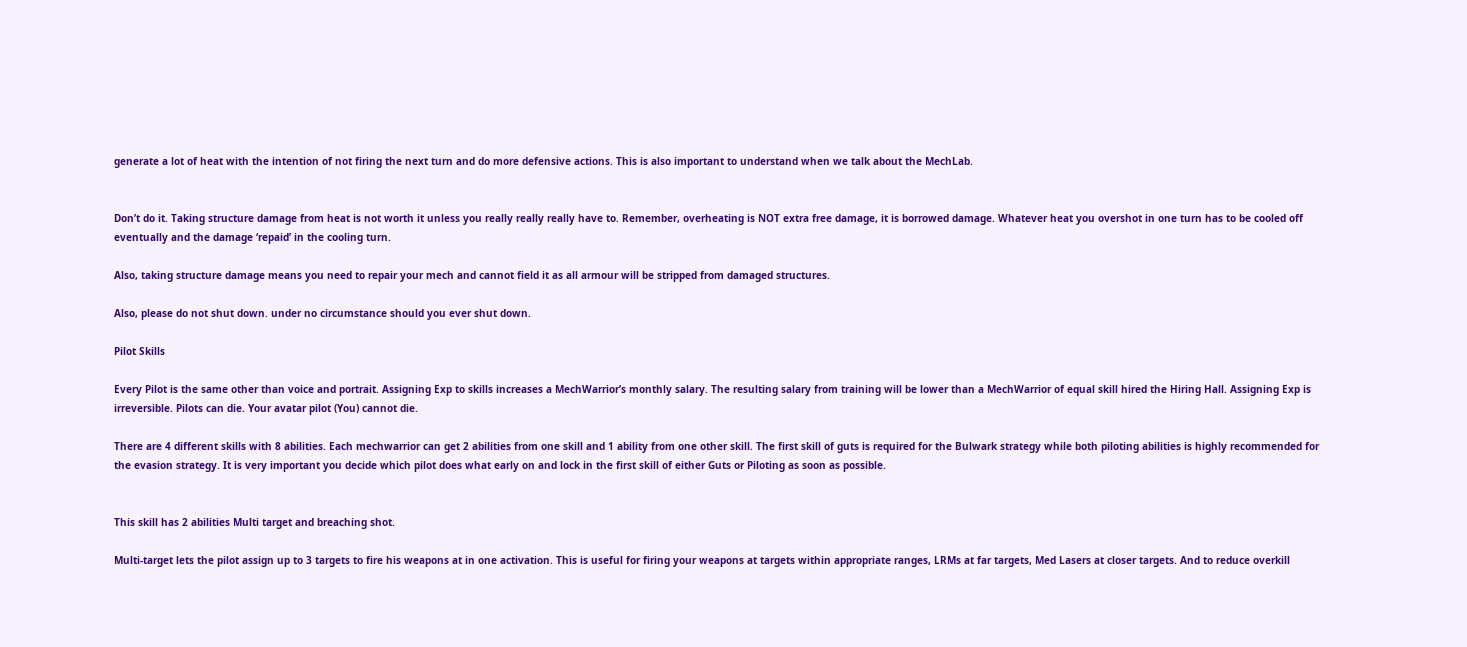generate a lot of heat with the intention of not firing the next turn and do more defensive actions. This is also important to understand when we talk about the MechLab.


Don’t do it. Taking structure damage from heat is not worth it unless you really really really have to. Remember, overheating is NOT extra free damage, it is borrowed damage. Whatever heat you overshot in one turn has to be cooled off eventually and the damage ‘repaid’ in the cooling turn.

Also, taking structure damage means you need to repair your mech and cannot field it as all armour will be stripped from damaged structures.

Also, please do not shut down. under no circumstance should you ever shut down.

Pilot Skills

Every Pilot is the same other than voice and portrait. Assigning Exp to skills increases a MechWarrior’s monthly salary. The resulting salary from training will be lower than a MechWarrior of equal skill hired the Hiring Hall. Assigning Exp is irreversible. Pilots can die. Your avatar pilot (You) cannot die.

There are 4 different skills with 8 abilities. Each mechwarrior can get 2 abilities from one skill and 1 ability from one other skill. The first skill of guts is required for the Bulwark strategy while both piloting abilities is highly recommended for the evasion strategy. It is very important you decide which pilot does what early on and lock in the first skill of either Guts or Piloting as soon as possible.


This skill has 2 abilities Multi target and breaching shot.

Multi-target lets the pilot assign up to 3 targets to fire his weapons at in one activation. This is useful for firing your weapons at targets within appropriate ranges, LRMs at far targets, Med Lasers at closer targets. And to reduce overkill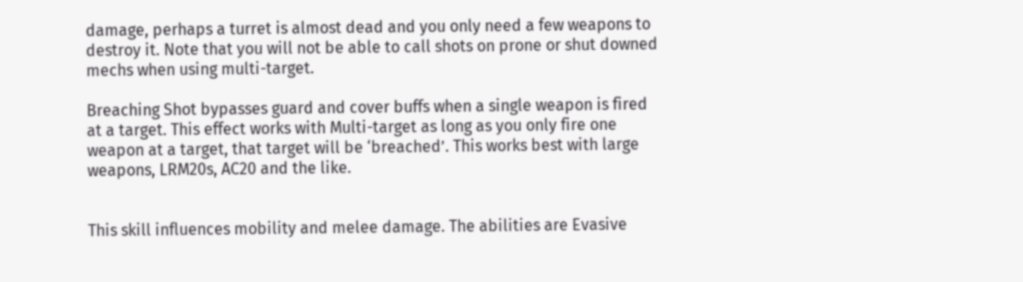damage, perhaps a turret is almost dead and you only need a few weapons to destroy it. Note that you will not be able to call shots on prone or shut downed mechs when using multi-target.

Breaching Shot bypasses guard and cover buffs when a single weapon is fired at a target. This effect works with Multi-target as long as you only fire one weapon at a target, that target will be ‘breached’. This works best with large weapons, LRM20s, AC20 and the like.


This skill influences mobility and melee damage. The abilities are Evasive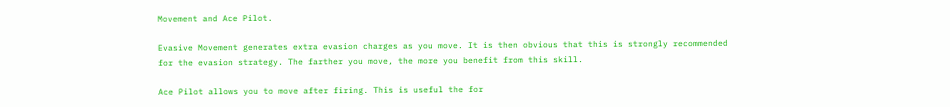Movement and Ace Pilot.

Evasive Movement generates extra evasion charges as you move. It is then obvious that this is strongly recommended for the evasion strategy. The farther you move, the more you benefit from this skill.

Ace Pilot allows you to move after firing. This is useful the for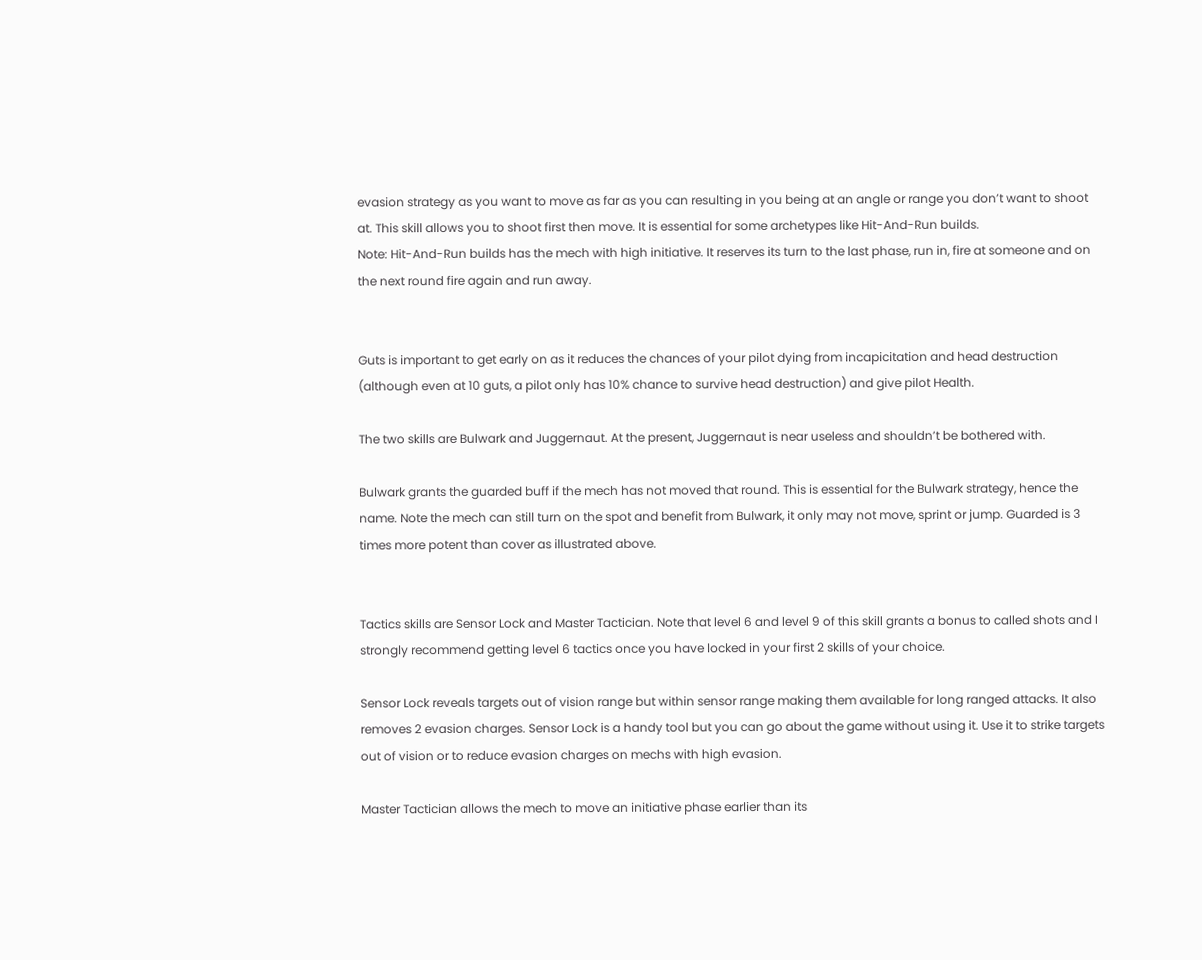evasion strategy as you want to move as far as you can resulting in you being at an angle or range you don’t want to shoot at. This skill allows you to shoot first then move. It is essential for some archetypes like Hit-And-Run builds.
Note: Hit-And-Run builds has the mech with high initiative. It reserves its turn to the last phase, run in, fire at someone and on the next round fire again and run away.


Guts is important to get early on as it reduces the chances of your pilot dying from incapicitation and head destruction (although even at 10 guts, a pilot only has 10% chance to survive head destruction) and give pilot Health.

The two skills are Bulwark and Juggernaut. At the present, Juggernaut is near useless and shouldn’t be bothered with.

Bulwark grants the guarded buff if the mech has not moved that round. This is essential for the Bulwark strategy, hence the name. Note the mech can still turn on the spot and benefit from Bulwark, it only may not move, sprint or jump. Guarded is 3 times more potent than cover as illustrated above.


Tactics skills are Sensor Lock and Master Tactician. Note that level 6 and level 9 of this skill grants a bonus to called shots and I strongly recommend getting level 6 tactics once you have locked in your first 2 skills of your choice.

Sensor Lock reveals targets out of vision range but within sensor range making them available for long ranged attacks. It also removes 2 evasion charges. Sensor Lock is a handy tool but you can go about the game without using it. Use it to strike targets out of vision or to reduce evasion charges on mechs with high evasion.

Master Tactician allows the mech to move an initiative phase earlier than its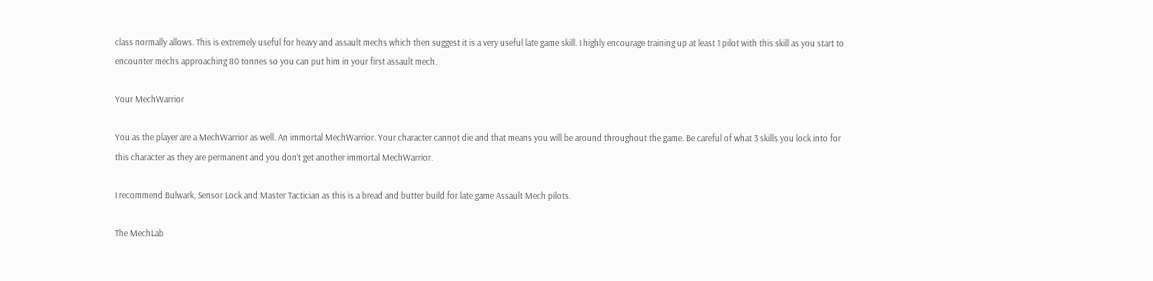class normally allows. This is extremely useful for heavy and assault mechs which then suggest it is a very useful late game skill. I highly encourage training up at least 1 pilot with this skill as you start to encounter mechs approaching 80 tonnes so you can put him in your first assault mech.

Your MechWarrior

You as the player are a MechWarrior as well. An immortal MechWarrior. Your character cannot die and that means you will be around throughout the game. Be careful of what 3 skills you lock into for this character as they are permanent and you don’t get another immortal MechWarrior.

I recommend Bulwark, Sensor Lock and Master Tactician as this is a bread and butter build for late game Assault Mech pilots.

The MechLab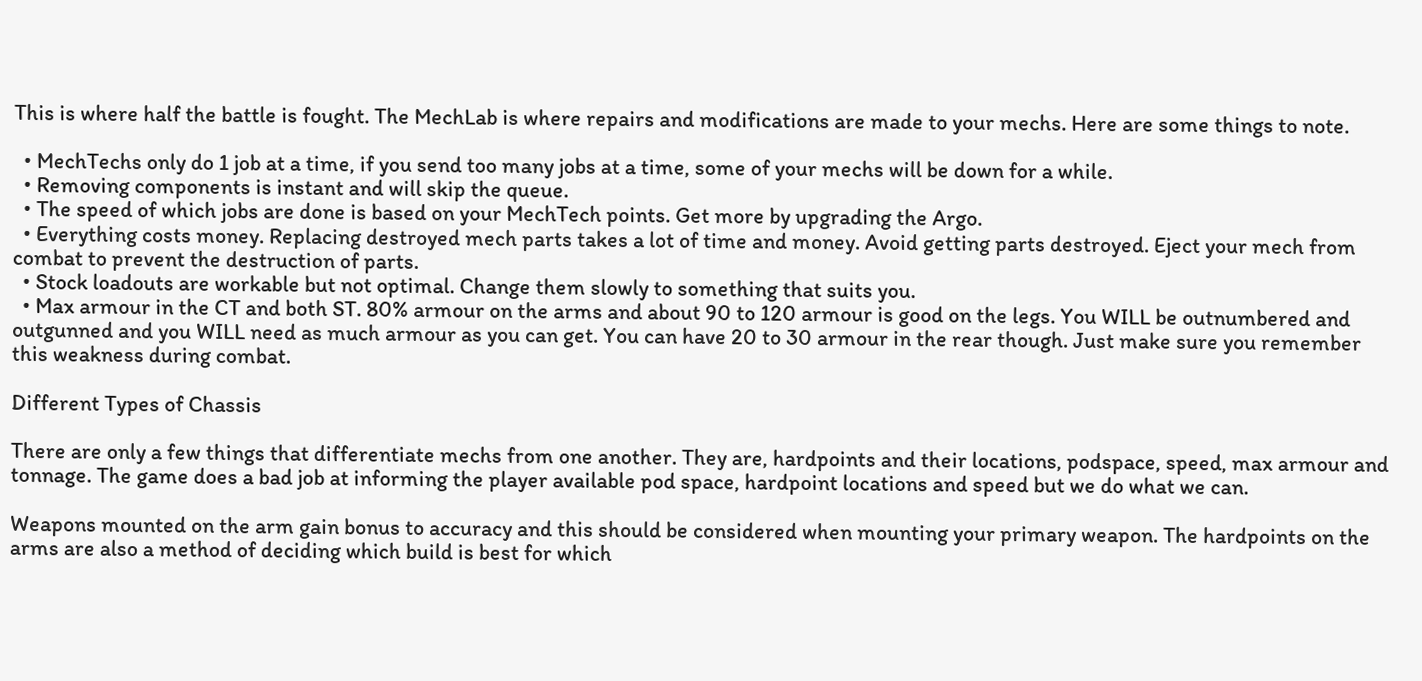This is where half the battle is fought. The MechLab is where repairs and modifications are made to your mechs. Here are some things to note.

  • MechTechs only do 1 job at a time, if you send too many jobs at a time, some of your mechs will be down for a while.
  • Removing components is instant and will skip the queue.
  • The speed of which jobs are done is based on your MechTech points. Get more by upgrading the Argo.
  • Everything costs money. Replacing destroyed mech parts takes a lot of time and money. Avoid getting parts destroyed. Eject your mech from combat to prevent the destruction of parts.
  • Stock loadouts are workable but not optimal. Change them slowly to something that suits you.
  • Max armour in the CT and both ST. 80% armour on the arms and about 90 to 120 armour is good on the legs. You WILL be outnumbered and outgunned and you WILL need as much armour as you can get. You can have 20 to 30 armour in the rear though. Just make sure you remember this weakness during combat.

Different Types of Chassis

There are only a few things that differentiate mechs from one another. They are, hardpoints and their locations, podspace, speed, max armour and tonnage. The game does a bad job at informing the player available pod space, hardpoint locations and speed but we do what we can.

Weapons mounted on the arm gain bonus to accuracy and this should be considered when mounting your primary weapon. The hardpoints on the arms are also a method of deciding which build is best for which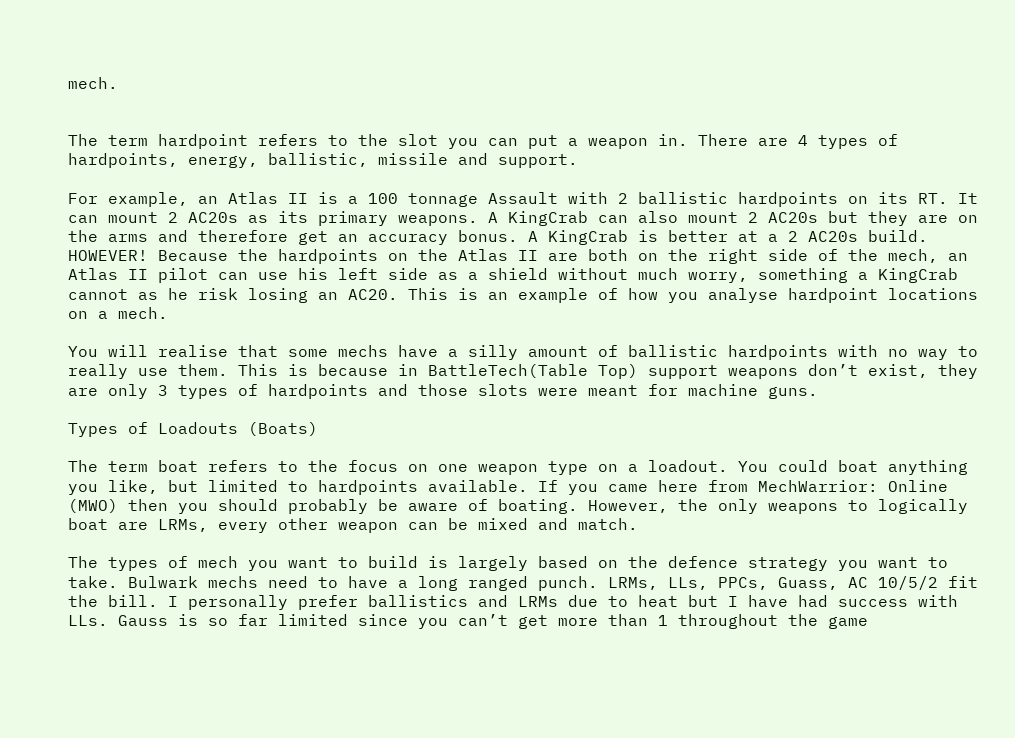mech.


The term hardpoint refers to the slot you can put a weapon in. There are 4 types of hardpoints, energy, ballistic, missile and support.

For example, an Atlas II is a 100 tonnage Assault with 2 ballistic hardpoints on its RT. It can mount 2 AC20s as its primary weapons. A KingCrab can also mount 2 AC20s but they are on the arms and therefore get an accuracy bonus. A KingCrab is better at a 2 AC20s build. HOWEVER! Because the hardpoints on the Atlas II are both on the right side of the mech, an Atlas II pilot can use his left side as a shield without much worry, something a KingCrab cannot as he risk losing an AC20. This is an example of how you analyse hardpoint locations on a mech.

You will realise that some mechs have a silly amount of ballistic hardpoints with no way to really use them. This is because in BattleTech(Table Top) support weapons don’t exist, they are only 3 types of hardpoints and those slots were meant for machine guns.

Types of Loadouts (Boats)

The term boat refers to the focus on one weapon type on a loadout. You could boat anything you like, but limited to hardpoints available. If you came here from MechWarrior: Online (MWO) then you should probably be aware of boating. However, the only weapons to logically boat are LRMs, every other weapon can be mixed and match.

The types of mech you want to build is largely based on the defence strategy you want to take. Bulwark mechs need to have a long ranged punch. LRMs, LLs, PPCs, Guass, AC 10/5/2 fit the bill. I personally prefer ballistics and LRMs due to heat but I have had success with LLs. Gauss is so far limited since you can’t get more than 1 throughout the game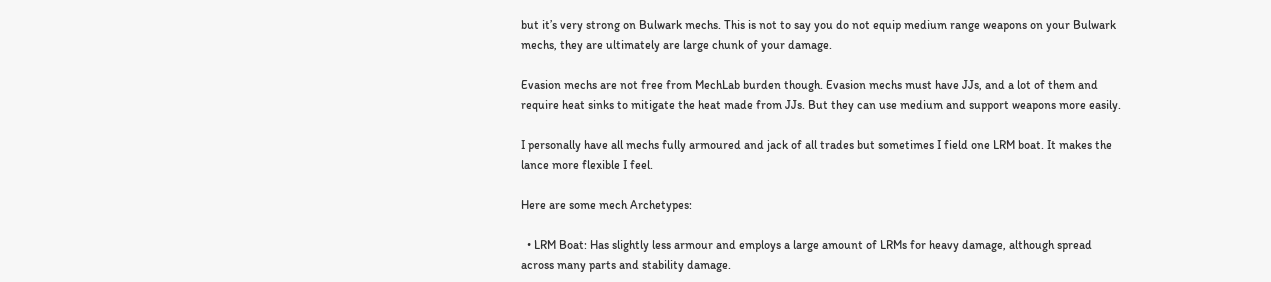but it’s very strong on Bulwark mechs. This is not to say you do not equip medium range weapons on your Bulwark mechs, they are ultimately are large chunk of your damage.

Evasion mechs are not free from MechLab burden though. Evasion mechs must have JJs, and a lot of them and require heat sinks to mitigate the heat made from JJs. But they can use medium and support weapons more easily.

I personally have all mechs fully armoured and jack of all trades but sometimes I field one LRM boat. It makes the lance more flexible I feel.

Here are some mech Archetypes:

  • LRM Boat: Has slightly less armour and employs a large amount of LRMs for heavy damage, although spread across many parts and stability damage.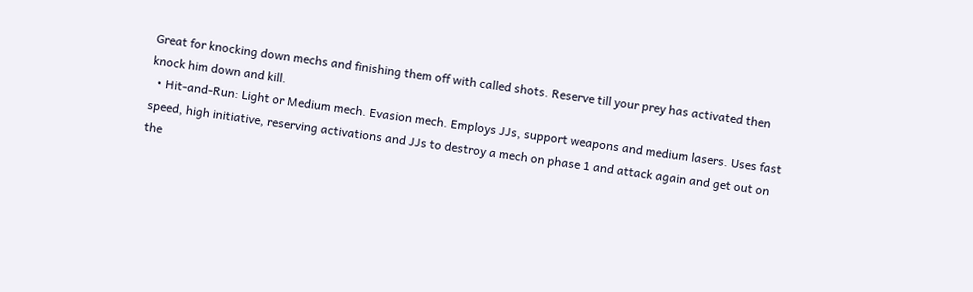Great for knocking down mechs and finishing them off with called shots. Reserve till your prey has activated then knock him down and kill.
  • Hit-and-Run: Light or Medium mech. Evasion mech. Employs JJs, support weapons and medium lasers. Uses fast speed, high initiative, reserving activations and JJs to destroy a mech on phase 1 and attack again and get out on the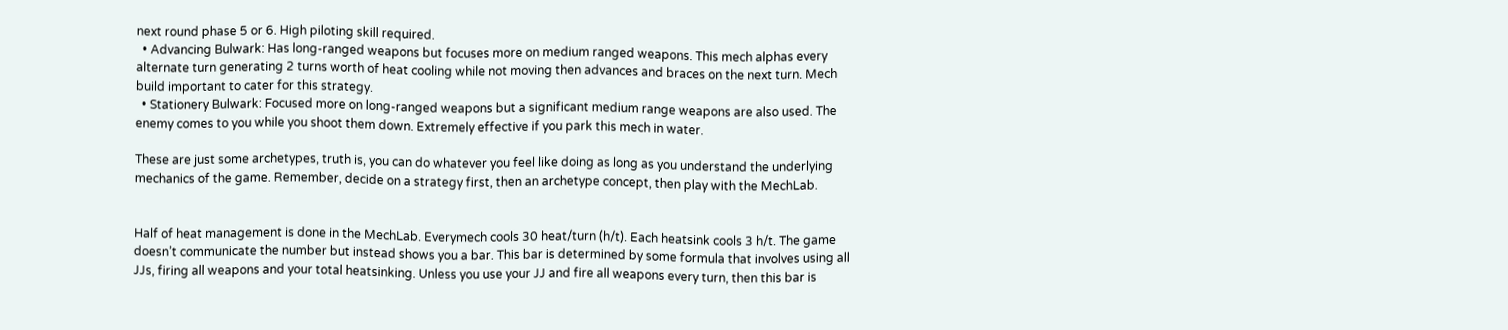next round phase 5 or 6. High piloting skill required.
  • Advancing Bulwark: Has long-ranged weapons but focuses more on medium ranged weapons. This mech alphas every alternate turn generating 2 turns worth of heat cooling while not moving then advances and braces on the next turn. Mech build important to cater for this strategy.
  • Stationery Bulwark: Focused more on long-ranged weapons but a significant medium range weapons are also used. The enemy comes to you while you shoot them down. Extremely effective if you park this mech in water.

These are just some archetypes, truth is, you can do whatever you feel like doing as long as you understand the underlying mechanics of the game. Remember, decide on a strategy first, then an archetype concept, then play with the MechLab.


Half of heat management is done in the MechLab. Everymech cools 30 heat/turn (h/t). Each heatsink cools 3 h/t. The game doesn’t communicate the number but instead shows you a bar. This bar is determined by some formula that involves using all JJs, firing all weapons and your total heatsinking. Unless you use your JJ and fire all weapons every turn, then this bar is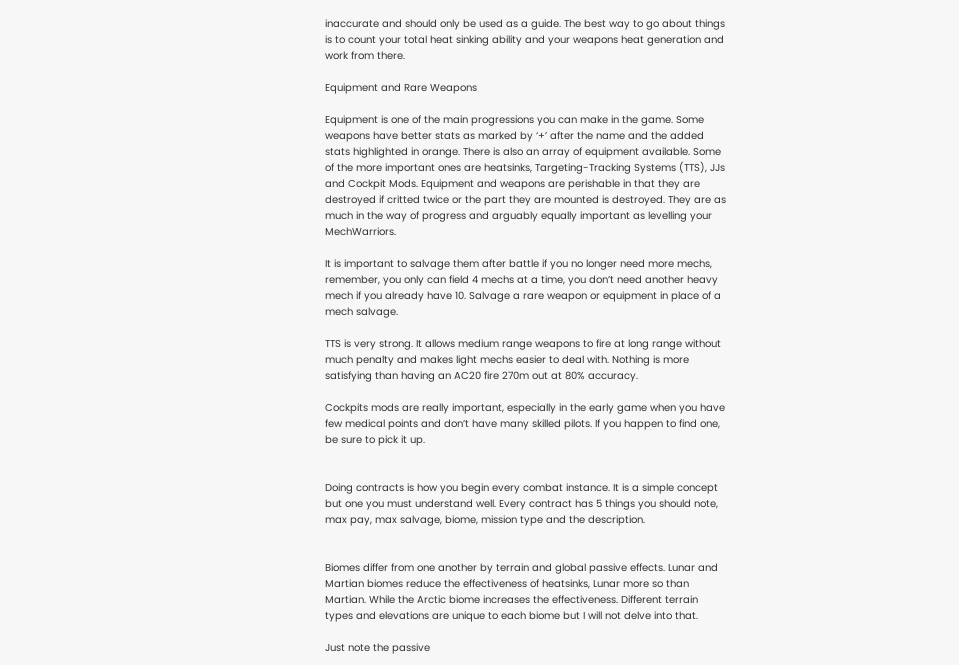inaccurate and should only be used as a guide. The best way to go about things is to count your total heat sinking ability and your weapons heat generation and work from there.

Equipment and Rare Weapons

Equipment is one of the main progressions you can make in the game. Some weapons have better stats as marked by ‘+’ after the name and the added stats highlighted in orange. There is also an array of equipment available. Some of the more important ones are heatsinks, Targeting-Tracking Systems (TTS), JJs and Cockpit Mods. Equipment and weapons are perishable in that they are destroyed if critted twice or the part they are mounted is destroyed. They are as much in the way of progress and arguably equally important as levelling your MechWarriors.

It is important to salvage them after battle if you no longer need more mechs, remember, you only can field 4 mechs at a time, you don’t need another heavy mech if you already have 10. Salvage a rare weapon or equipment in place of a mech salvage.

TTS is very strong. It allows medium range weapons to fire at long range without much penalty and makes light mechs easier to deal with. Nothing is more satisfying than having an AC20 fire 270m out at 80% accuracy.

Cockpits mods are really important, especially in the early game when you have few medical points and don’t have many skilled pilots. If you happen to find one, be sure to pick it up.


Doing contracts is how you begin every combat instance. It is a simple concept but one you must understand well. Every contract has 5 things you should note, max pay, max salvage, biome, mission type and the description.


Biomes differ from one another by terrain and global passive effects. Lunar and Martian biomes reduce the effectiveness of heatsinks, Lunar more so than Martian. While the Arctic biome increases the effectiveness. Different terrain types and elevations are unique to each biome but I will not delve into that.

Just note the passive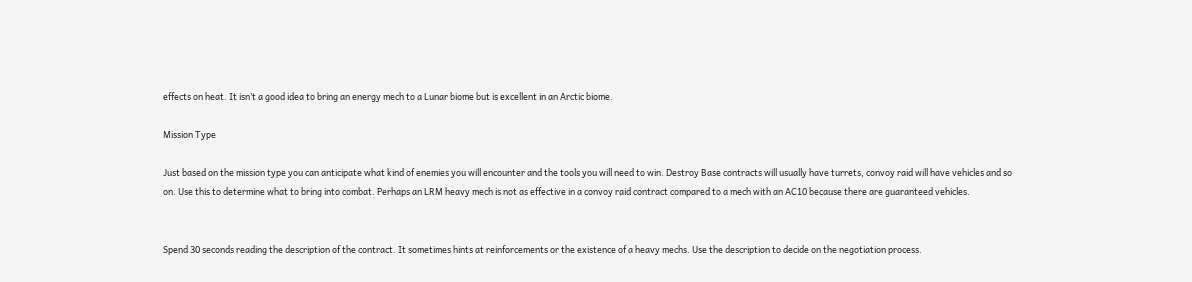effects on heat. It isn’t a good idea to bring an energy mech to a Lunar biome but is excellent in an Arctic biome.

Mission Type

Just based on the mission type you can anticipate what kind of enemies you will encounter and the tools you will need to win. Destroy Base contracts will usually have turrets, convoy raid will have vehicles and so on. Use this to determine what to bring into combat. Perhaps an LRM heavy mech is not as effective in a convoy raid contract compared to a mech with an AC10 because there are guaranteed vehicles.


Spend 30 seconds reading the description of the contract. It sometimes hints at reinforcements or the existence of a heavy mechs. Use the description to decide on the negotiation process.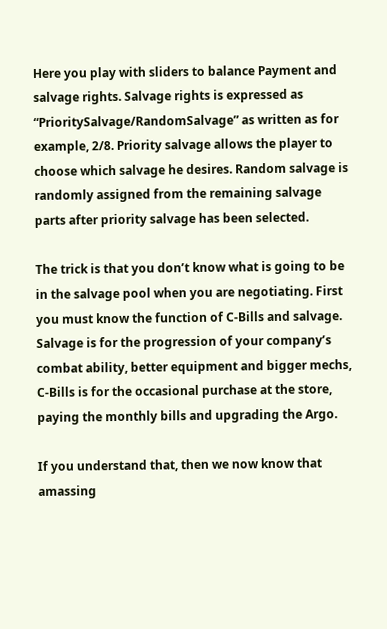Here you play with sliders to balance Payment and salvage rights. Salvage rights is expressed as “PrioritySalvage/RandomSalvage” as written as for example, 2/8. Priority salvage allows the player to choose which salvage he desires. Random salvage is randomly assigned from the remaining salvage parts after priority salvage has been selected.

The trick is that you don’t know what is going to be in the salvage pool when you are negotiating. First you must know the function of C-Bills and salvage. Salvage is for the progression of your company’s combat ability, better equipment and bigger mechs, C-Bills is for the occasional purchase at the store, paying the monthly bills and upgrading the Argo.

If you understand that, then we now know that amassing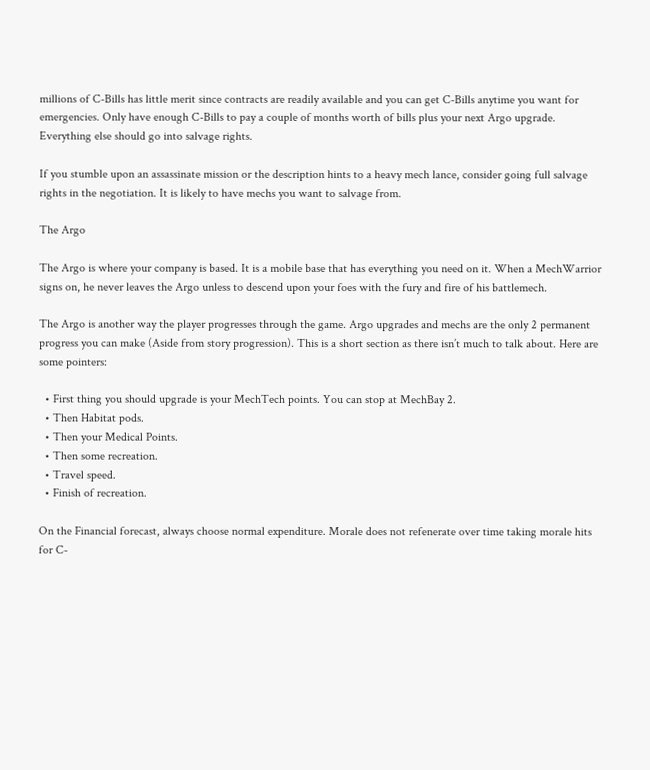millions of C-Bills has little merit since contracts are readily available and you can get C-Bills anytime you want for emergencies. Only have enough C-Bills to pay a couple of months worth of bills plus your next Argo upgrade. Everything else should go into salvage rights.

If you stumble upon an assassinate mission or the description hints to a heavy mech lance, consider going full salvage rights in the negotiation. It is likely to have mechs you want to salvage from.

The Argo

The Argo is where your company is based. It is a mobile base that has everything you need on it. When a MechWarrior signs on, he never leaves the Argo unless to descend upon your foes with the fury and fire of his battlemech.

The Argo is another way the player progresses through the game. Argo upgrades and mechs are the only 2 permanent progress you can make (Aside from story progression). This is a short section as there isn’t much to talk about. Here are some pointers:

  • First thing you should upgrade is your MechTech points. You can stop at MechBay 2.
  • Then Habitat pods.
  • Then your Medical Points.
  • Then some recreation.
  • Travel speed.
  • Finish of recreation.

On the Financial forecast, always choose normal expenditure. Morale does not refenerate over time taking morale hits for C-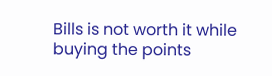Bills is not worth it while buying the points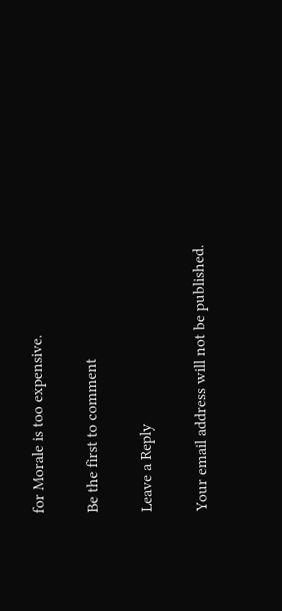for Morale is too expensive.

Be the first to comment

Leave a Reply

Your email address will not be published.